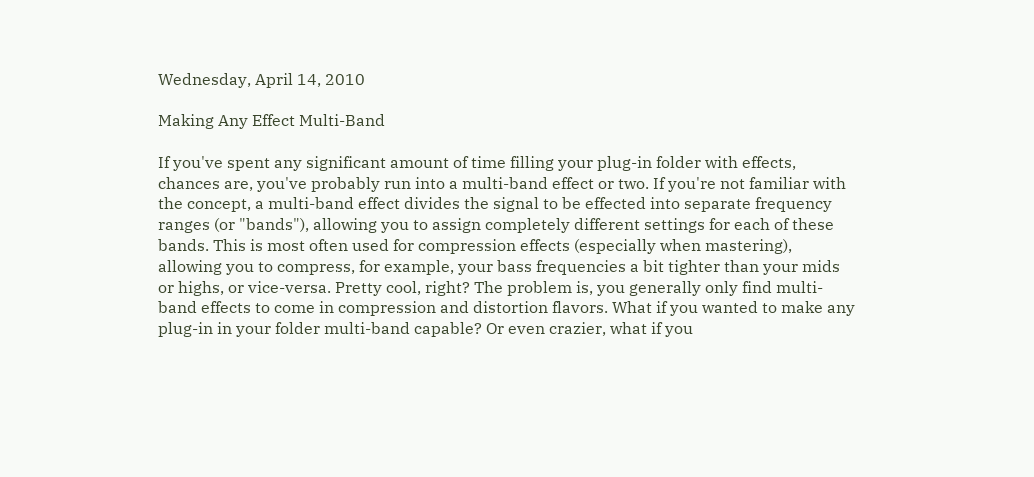Wednesday, April 14, 2010

Making Any Effect Multi-Band

If you've spent any significant amount of time filling your plug-in folder with effects, chances are, you've probably run into a multi-band effect or two. If you're not familiar with the concept, a multi-band effect divides the signal to be effected into separate frequency ranges (or "bands"), allowing you to assign completely different settings for each of these bands. This is most often used for compression effects (especially when mastering), allowing you to compress, for example, your bass frequencies a bit tighter than your mids or highs, or vice-versa. Pretty cool, right? The problem is, you generally only find multi-band effects to come in compression and distortion flavors. What if you wanted to make any plug-in in your folder multi-band capable? Or even crazier, what if you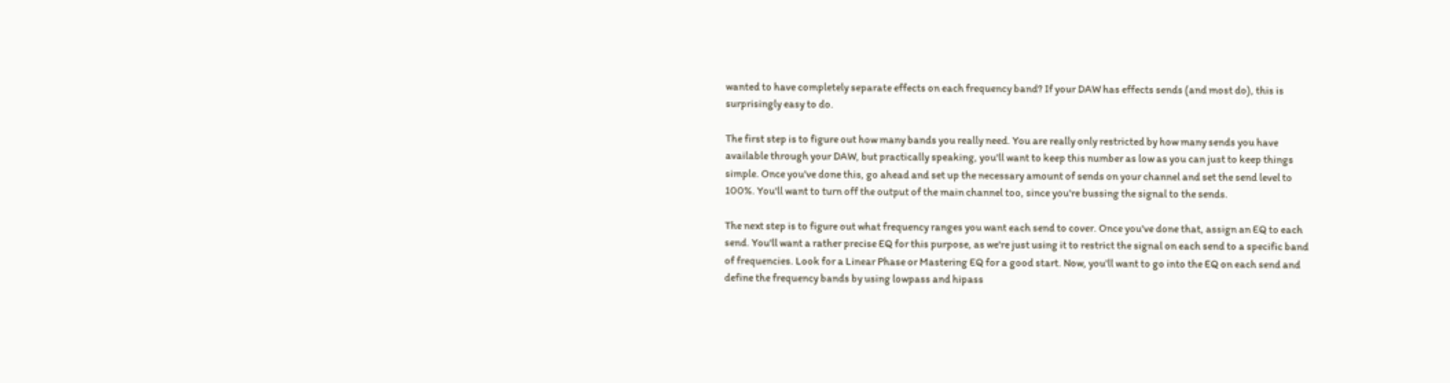wanted to have completely separate effects on each frequency band? If your DAW has effects sends (and most do), this is surprisingly easy to do.

The first step is to figure out how many bands you really need. You are really only restricted by how many sends you have available through your DAW, but practically speaking, you'll want to keep this number as low as you can just to keep things simple. Once you've done this, go ahead and set up the necessary amount of sends on your channel and set the send level to 100%. You'll want to turn off the output of the main channel too, since you're bussing the signal to the sends.

The next step is to figure out what frequency ranges you want each send to cover. Once you've done that, assign an EQ to each send. You'll want a rather precise EQ for this purpose, as we're just using it to restrict the signal on each send to a specific band of frequencies. Look for a Linear Phase or Mastering EQ for a good start. Now, you'll want to go into the EQ on each send and define the frequency bands by using lowpass and hipass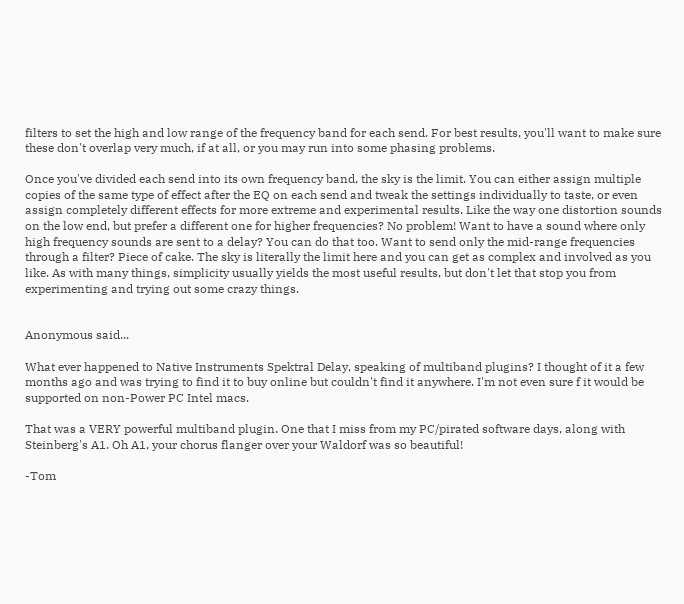filters to set the high and low range of the frequency band for each send. For best results, you'll want to make sure these don't overlap very much, if at all, or you may run into some phasing problems.

Once you've divided each send into its own frequency band, the sky is the limit. You can either assign multiple copies of the same type of effect after the EQ on each send and tweak the settings individually to taste, or even assign completely different effects for more extreme and experimental results. Like the way one distortion sounds on the low end, but prefer a different one for higher frequencies? No problem! Want to have a sound where only high frequency sounds are sent to a delay? You can do that too. Want to send only the mid-range frequencies through a filter? Piece of cake. The sky is literally the limit here and you can get as complex and involved as you like. As with many things, simplicity usually yields the most useful results, but don't let that stop you from experimenting and trying out some crazy things.


Anonymous said...

What ever happened to Native Instruments Spektral Delay, speaking of multiband plugins? I thought of it a few months ago and was trying to find it to buy online but couldn't find it anywhere. I'm not even sure f it would be supported on non-Power PC Intel macs.

That was a VERY powerful multiband plugin. One that I miss from my PC/pirated software days, along with Steinberg's A1. Oh A1, your chorus flanger over your Waldorf was so beautiful!

-Tom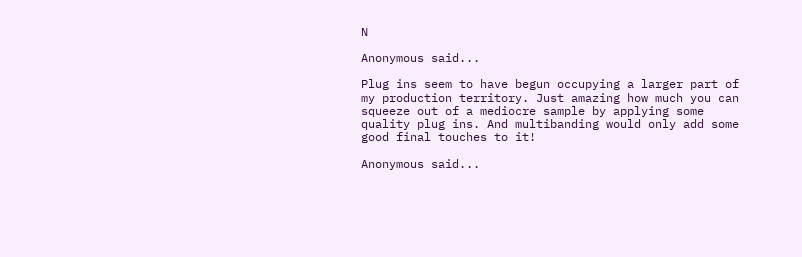N

Anonymous said...

Plug ins seem to have begun occupying a larger part of my production territory. Just amazing how much you can squeeze out of a mediocre sample by applying some quality plug ins. And multibanding would only add some good final touches to it!

Anonymous said...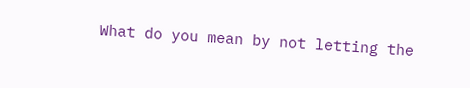What do you mean by not letting the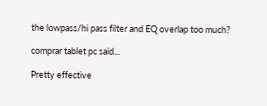the lowpass/hi pass filter and EQ overlap too much?

comprar tablet pc said...

Pretty effective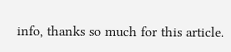info, thanks so much for this article.